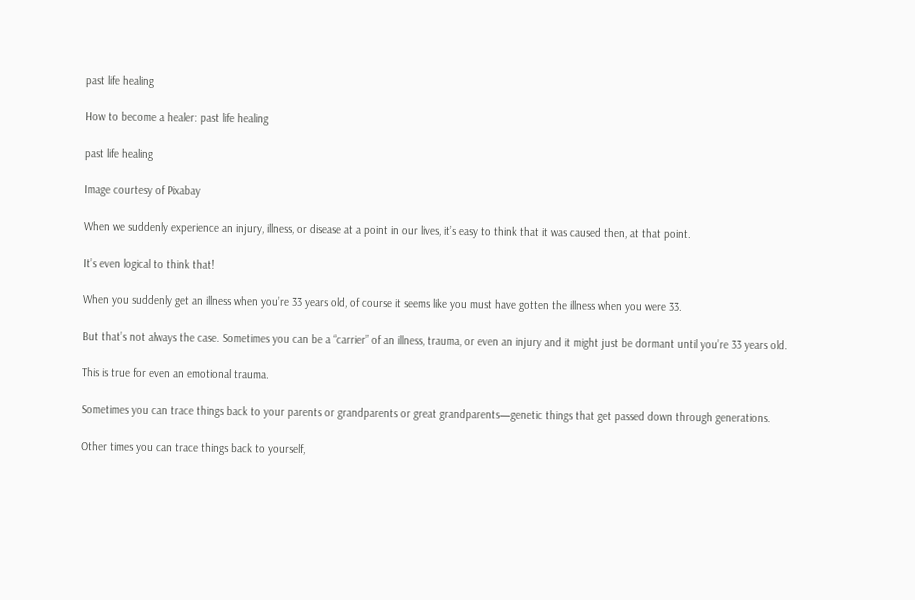past life healing

How to become a healer: past life healing

past life healing

Image courtesy of Pixabay

When we suddenly experience an injury, illness, or disease at a point in our lives, it’s easy to think that it was caused then, at that point.

It’s even logical to think that!

When you suddenly get an illness when you’re 33 years old, of course it seems like you must have gotten the illness when you were 33.

But that’s not always the case. Sometimes you can be a “carrier” of an illness, trauma, or even an injury and it might just be dormant until you’re 33 years old.

This is true for even an emotional trauma.

Sometimes you can trace things back to your parents or grandparents or great grandparents—genetic things that get passed down through generations.

Other times you can trace things back to yourself,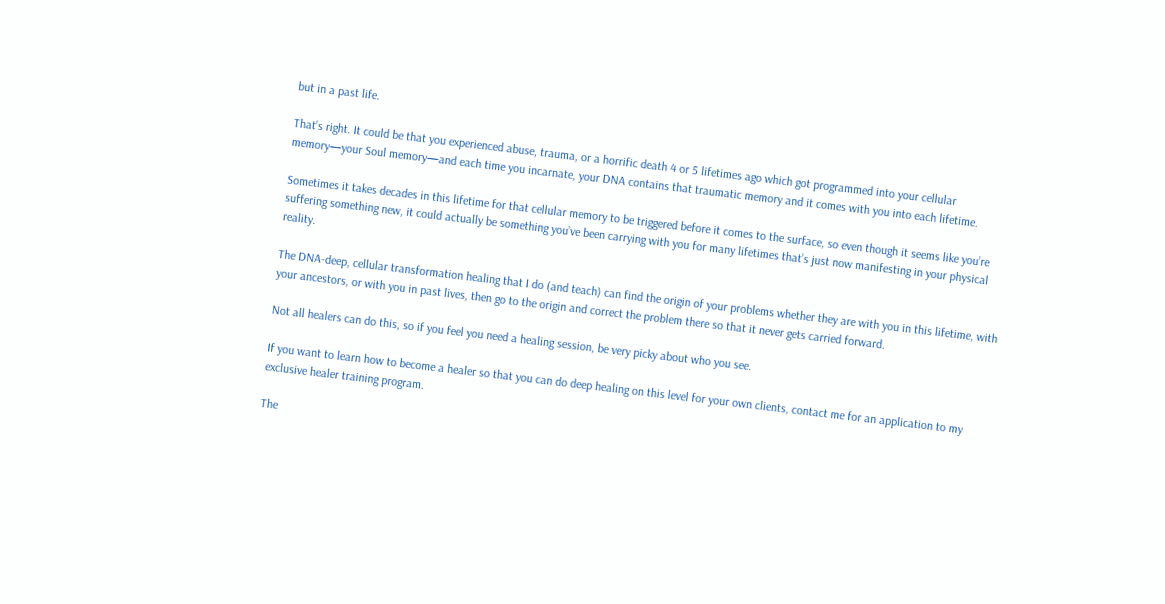but in a past life.

That’s right. It could be that you experienced abuse, trauma, or a horrific death 4 or 5 lifetimes ago which got programmed into your cellular memory—your Soul memory—and each time you incarnate, your DNA contains that traumatic memory and it comes with you into each lifetime.

Sometimes it takes decades in this lifetime for that cellular memory to be triggered before it comes to the surface, so even though it seems like you’re suffering something new, it could actually be something you’ve been carrying with you for many lifetimes that’s just now manifesting in your physical reality.

The DNA-deep, cellular transformation healing that I do (and teach) can find the origin of your problems whether they are with you in this lifetime, with your ancestors, or with you in past lives, then go to the origin and correct the problem there so that it never gets carried forward.

Not all healers can do this, so if you feel you need a healing session, be very picky about who you see.

If you want to learn how to become a healer so that you can do deep healing on this level for your own clients, contact me for an application to my exclusive healer training program.

The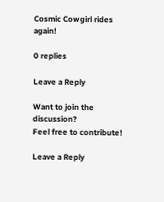Cosmic Cowgirl rides again!

0 replies

Leave a Reply

Want to join the discussion?
Feel free to contribute!

Leave a Reply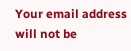Your email address will not be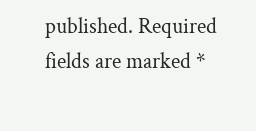published. Required fields are marked *